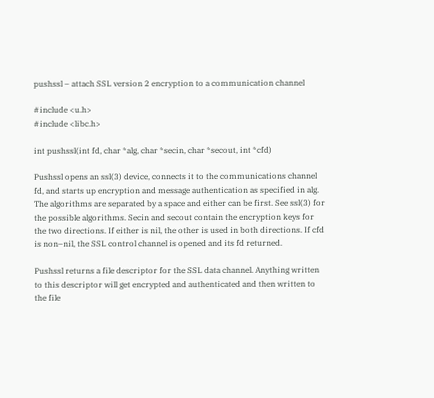pushssl – attach SSL version 2 encryption to a communication channel

#include <u.h>
#include <libc.h>

int pushssl(int fd, char *alg, char *secin, char *secout, int *cfd)

Pushssl opens an ssl(3) device, connects it to the communications channel fd, and starts up encryption and message authentication as specified in alg. The algorithms are separated by a space and either can be first. See ssl(3) for the possible algorithms. Secin and secout contain the encryption keys for the two directions. If either is nil, the other is used in both directions. If cfd is non–nil, the SSL control channel is opened and its fd returned.

Pushssl returns a file descriptor for the SSL data channel. Anything written to this descriptor will get encrypted and authenticated and then written to the file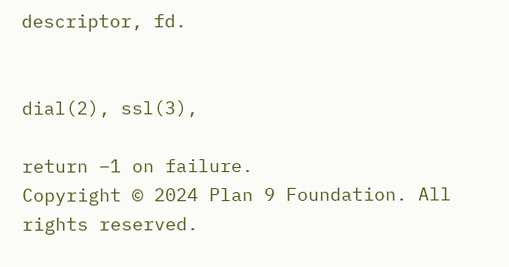descriptor, fd.


dial(2), ssl(3),

return –1 on failure.
Copyright © 2024 Plan 9 Foundation. All rights reserved.